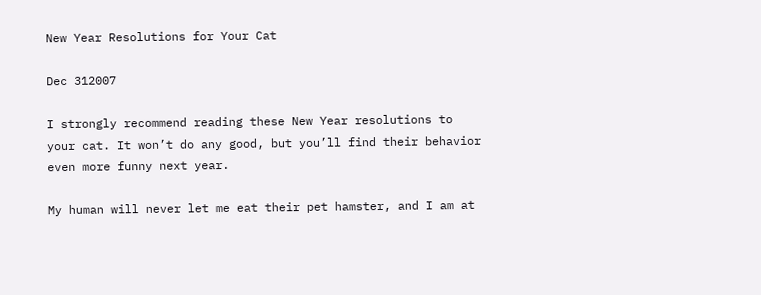New Year Resolutions for Your Cat

Dec 312007

I strongly recommend reading these New Year resolutions to your cat. It won’t do any good, but you’ll find their behavior even more funny next year.

My human will never let me eat their pet hamster, and I am at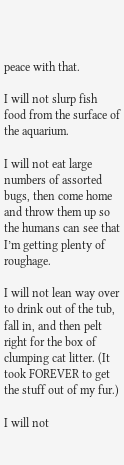peace with that.

I will not slurp fish food from the surface of the aquarium.

I will not eat large numbers of assorted bugs, then come home and throw them up so the humans can see that I’m getting plenty of roughage.

I will not lean way over to drink out of the tub, fall in, and then pelt right for the box of clumping cat litter. (It took FOREVER to get the stuff out of my fur.)

I will not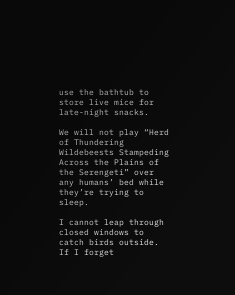use the bathtub to store live mice for late-night snacks.

We will not play “Herd of Thundering Wildebeests Stampeding Across the Plains of the Serengeti” over any humans’ bed while they’re trying to sleep.

I cannot leap through closed windows to catch birds outside. If I forget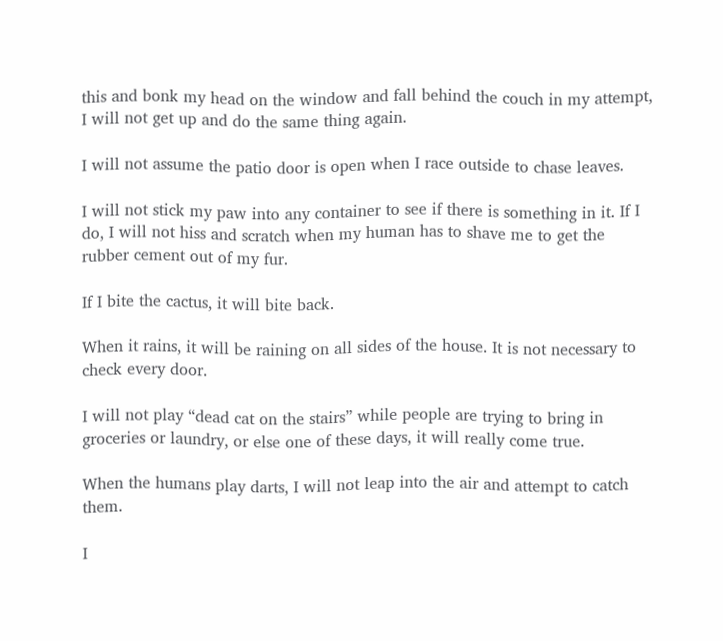this and bonk my head on the window and fall behind the couch in my attempt, I will not get up and do the same thing again.

I will not assume the patio door is open when I race outside to chase leaves.

I will not stick my paw into any container to see if there is something in it. If I do, I will not hiss and scratch when my human has to shave me to get the rubber cement out of my fur.

If I bite the cactus, it will bite back.

When it rains, it will be raining on all sides of the house. It is not necessary to check every door.

I will not play “dead cat on the stairs” while people are trying to bring in groceries or laundry, or else one of these days, it will really come true.

When the humans play darts, I will not leap into the air and attempt to catch them.

I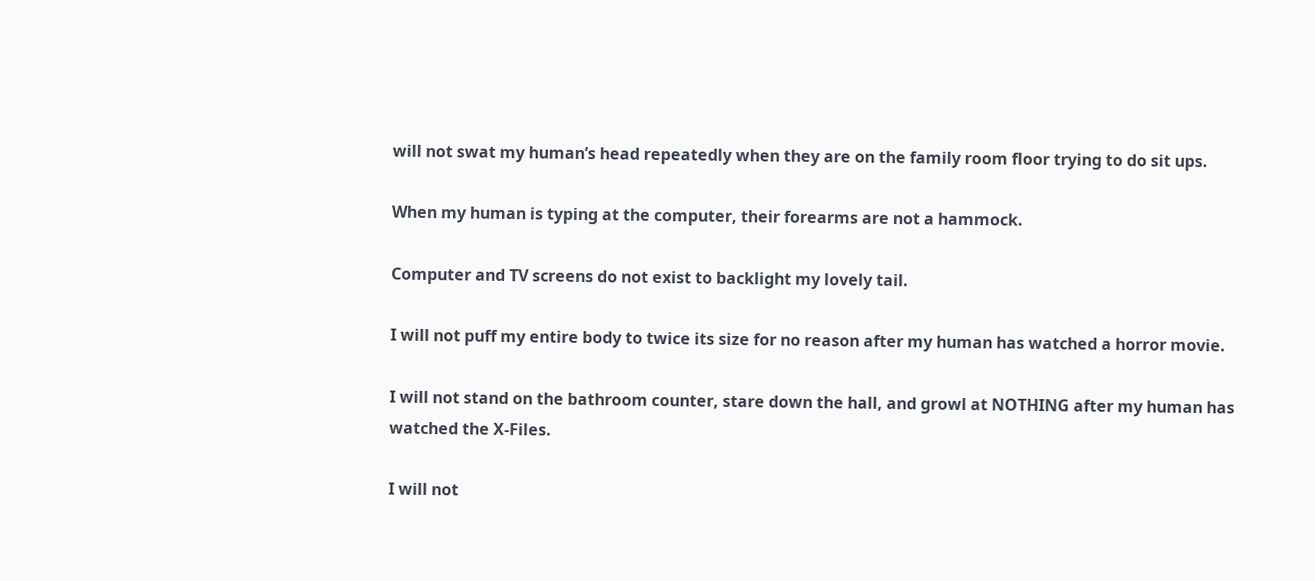will not swat my human’s head repeatedly when they are on the family room floor trying to do sit ups.

When my human is typing at the computer, their forearms are not a hammock.

Computer and TV screens do not exist to backlight my lovely tail.

I will not puff my entire body to twice its size for no reason after my human has watched a horror movie.

I will not stand on the bathroom counter, stare down the hall, and growl at NOTHING after my human has watched the X-Files.

I will not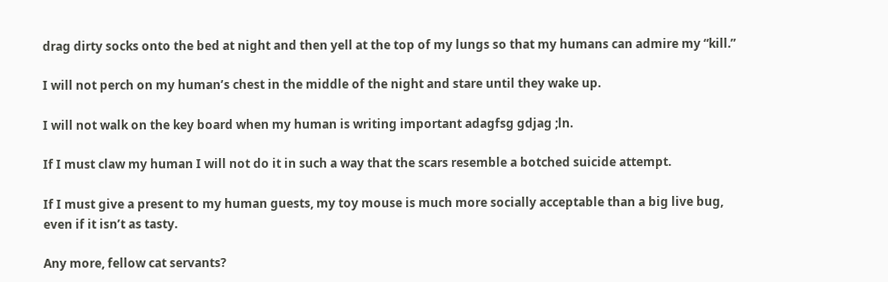drag dirty socks onto the bed at night and then yell at the top of my lungs so that my humans can admire my “kill.”

I will not perch on my human’s chest in the middle of the night and stare until they wake up.

I will not walk on the key board when my human is writing important adagfsg gdjag ;ln.

If I must claw my human I will not do it in such a way that the scars resemble a botched suicide attempt.

If I must give a present to my human guests, my toy mouse is much more socially acceptable than a big live bug, even if it isn’t as tasty.

Any more, fellow cat servants?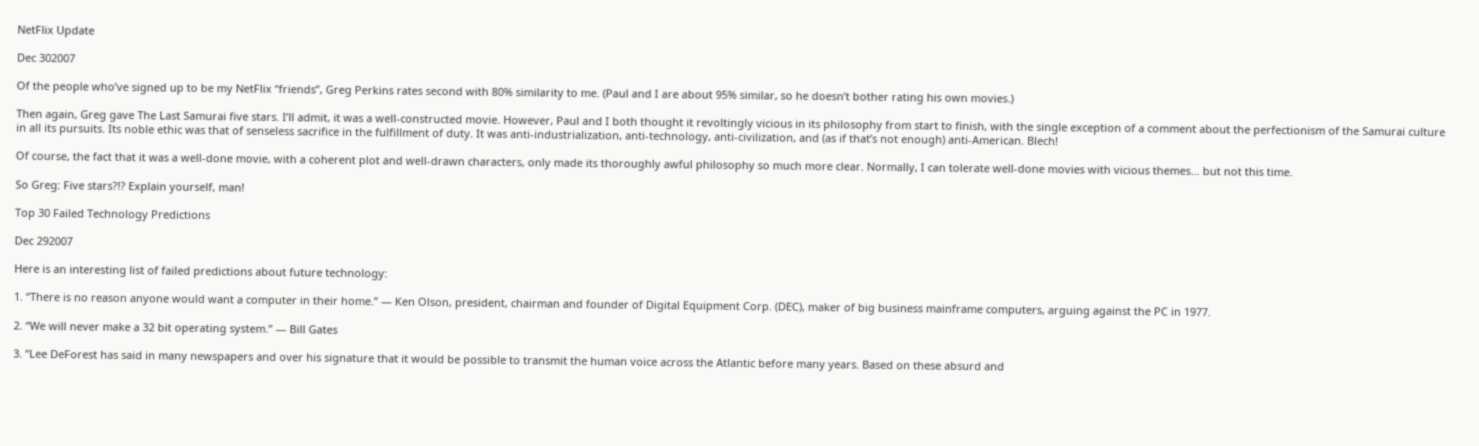NetFlix Update

Dec 302007

Of the people who’ve signed up to be my NetFlix “friends”, Greg Perkins rates second with 80% similarity to me. (Paul and I are about 95% similar, so he doesn’t bother rating his own movies.)

Then again, Greg gave The Last Samurai five stars. I’ll admit, it was a well-constructed movie. However, Paul and I both thought it revoltingly vicious in its philosophy from start to finish, with the single exception of a comment about the perfectionism of the Samurai culture in all its pursuits. Its noble ethic was that of senseless sacrifice in the fulfillment of duty. It was anti-industrialization, anti-technology, anti-civilization, and (as if that’s not enough) anti-American. Blech!

Of course, the fact that it was a well-done movie, with a coherent plot and well-drawn characters, only made its thoroughly awful philosophy so much more clear. Normally, I can tolerate well-done movies with vicious themes… but not this time.

So Greg: Five stars?!? Explain yourself, man!

Top 30 Failed Technology Predictions

Dec 292007

Here is an interesting list of failed predictions about future technology:

1. “There is no reason anyone would want a computer in their home.” — Ken Olson, president, chairman and founder of Digital Equipment Corp. (DEC), maker of big business mainframe computers, arguing against the PC in 1977.

2. “We will never make a 32 bit operating system.” — Bill Gates

3. “Lee DeForest has said in many newspapers and over his signature that it would be possible to transmit the human voice across the Atlantic before many years. Based on these absurd and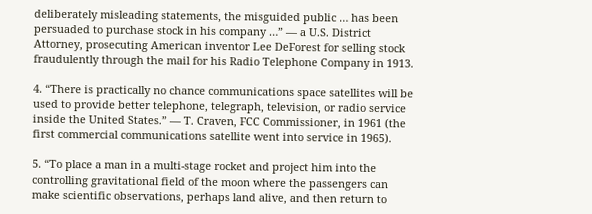deliberately misleading statements, the misguided public … has been persuaded to purchase stock in his company …” — a U.S. District Attorney, prosecuting American inventor Lee DeForest for selling stock fraudulently through the mail for his Radio Telephone Company in 1913.

4. “There is practically no chance communications space satellites will be used to provide better telephone, telegraph, television, or radio service inside the United States.” — T. Craven, FCC Commissioner, in 1961 (the first commercial communications satellite went into service in 1965).

5. “To place a man in a multi-stage rocket and project him into the controlling gravitational field of the moon where the passengers can make scientific observations, perhaps land alive, and then return to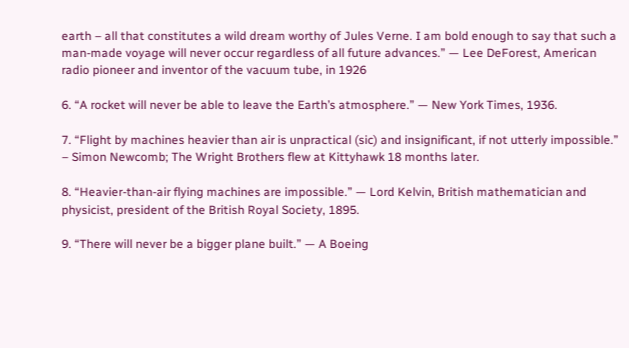earth – all that constitutes a wild dream worthy of Jules Verne. I am bold enough to say that such a man-made voyage will never occur regardless of all future advances.” — Lee DeForest, American radio pioneer and inventor of the vacuum tube, in 1926

6. “A rocket will never be able to leave the Earth’s atmosphere.” — New York Times, 1936.

7. “Flight by machines heavier than air is unpractical (sic) and insignificant, if not utterly impossible.” – Simon Newcomb; The Wright Brothers flew at Kittyhawk 18 months later.

8. “Heavier-than-air flying machines are impossible.” — Lord Kelvin, British mathematician and physicist, president of the British Royal Society, 1895.

9. “There will never be a bigger plane built.” — A Boeing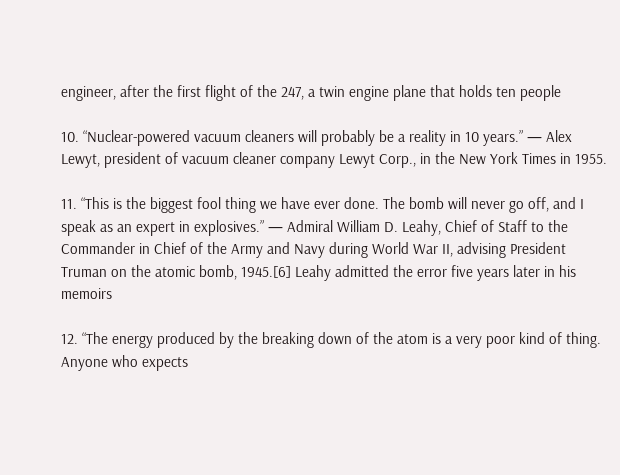engineer, after the first flight of the 247, a twin engine plane that holds ten people

10. “Nuclear-powered vacuum cleaners will probably be a reality in 10 years.” — Alex Lewyt, president of vacuum cleaner company Lewyt Corp., in the New York Times in 1955.

11. “This is the biggest fool thing we have ever done. The bomb will never go off, and I speak as an expert in explosives.” — Admiral William D. Leahy, Chief of Staff to the Commander in Chief of the Army and Navy during World War II, advising President Truman on the atomic bomb, 1945.[6] Leahy admitted the error five years later in his memoirs

12. “The energy produced by the breaking down of the atom is a very poor kind of thing. Anyone who expects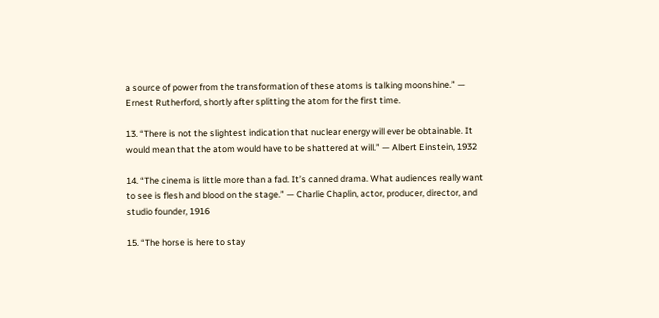a source of power from the transformation of these atoms is talking moonshine.” — Ernest Rutherford, shortly after splitting the atom for the first time.

13. “There is not the slightest indication that nuclear energy will ever be obtainable. It would mean that the atom would have to be shattered at will.” — Albert Einstein, 1932

14. “The cinema is little more than a fad. It’s canned drama. What audiences really want to see is flesh and blood on the stage.” — Charlie Chaplin, actor, producer, director, and studio founder, 1916

15. “The horse is here to stay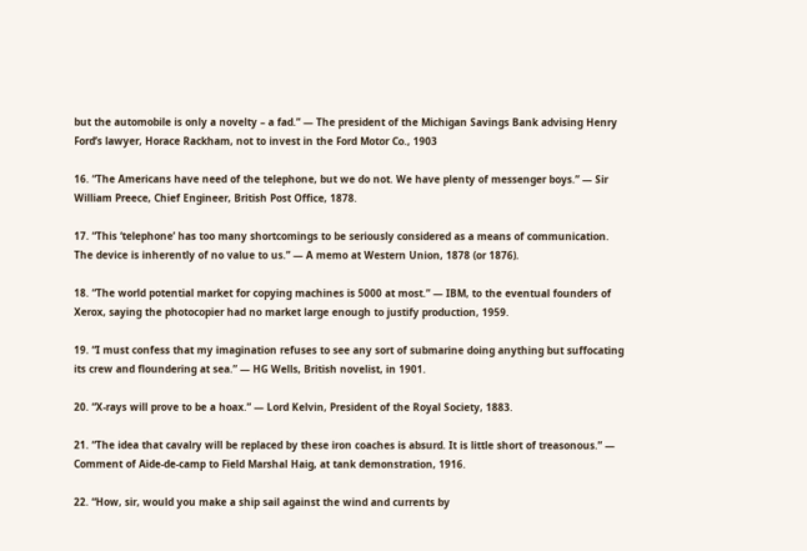but the automobile is only a novelty – a fad.” — The president of the Michigan Savings Bank advising Henry Ford’s lawyer, Horace Rackham, not to invest in the Ford Motor Co., 1903

16. “The Americans have need of the telephone, but we do not. We have plenty of messenger boys.” — Sir William Preece, Chief Engineer, British Post Office, 1878.

17. “This ‘telephone’ has too many shortcomings to be seriously considered as a means of communication. The device is inherently of no value to us.” — A memo at Western Union, 1878 (or 1876).

18. “The world potential market for copying machines is 5000 at most.” — IBM, to the eventual founders of Xerox, saying the photocopier had no market large enough to justify production, 1959.

19. “I must confess that my imagination refuses to see any sort of submarine doing anything but suffocating its crew and floundering at sea.” — HG Wells, British novelist, in 1901.

20. “X-rays will prove to be a hoax.” — Lord Kelvin, President of the Royal Society, 1883.

21. “The idea that cavalry will be replaced by these iron coaches is absurd. It is little short of treasonous.” — Comment of Aide-de-camp to Field Marshal Haig, at tank demonstration, 1916.

22. “How, sir, would you make a ship sail against the wind and currents by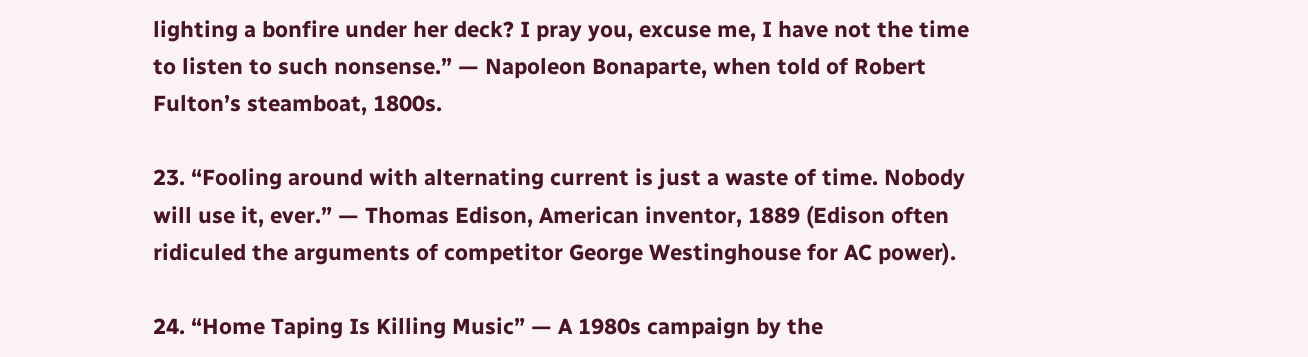lighting a bonfire under her deck? I pray you, excuse me, I have not the time to listen to such nonsense.” — Napoleon Bonaparte, when told of Robert Fulton’s steamboat, 1800s.

23. “Fooling around with alternating current is just a waste of time. Nobody will use it, ever.” — Thomas Edison, American inventor, 1889 (Edison often ridiculed the arguments of competitor George Westinghouse for AC power).

24. “Home Taping Is Killing Music” — A 1980s campaign by the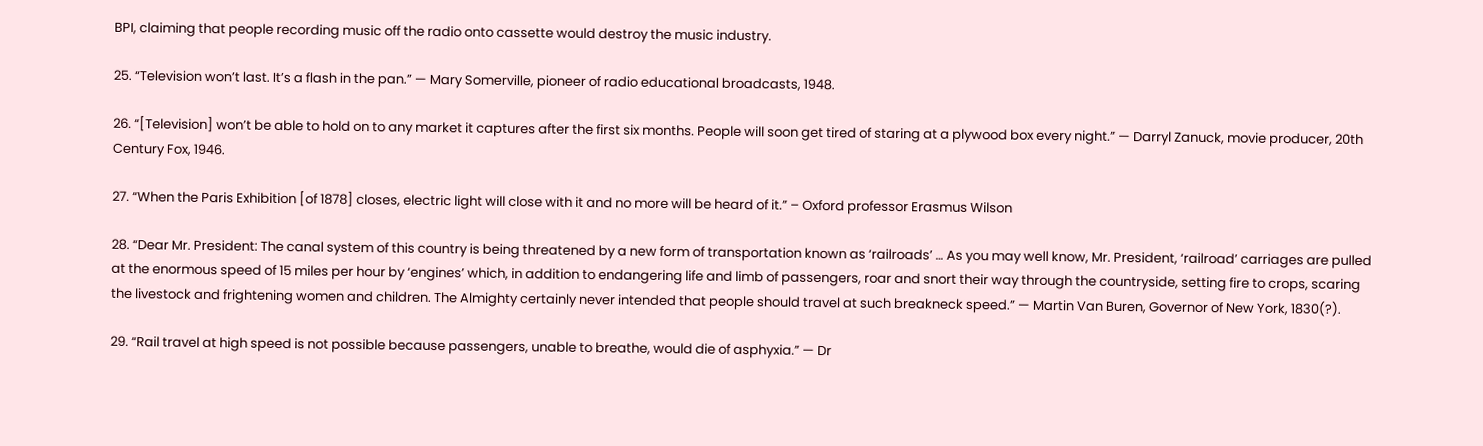BPI, claiming that people recording music off the radio onto cassette would destroy the music industry.

25. “Television won’t last. It’s a flash in the pan.” — Mary Somerville, pioneer of radio educational broadcasts, 1948.

26. “[Television] won’t be able to hold on to any market it captures after the first six months. People will soon get tired of staring at a plywood box every night.” — Darryl Zanuck, movie producer, 20th Century Fox, 1946.

27. “When the Paris Exhibition [of 1878] closes, electric light will close with it and no more will be heard of it.” – Oxford professor Erasmus Wilson

28. “Dear Mr. President: The canal system of this country is being threatened by a new form of transportation known as ‘railroads’ … As you may well know, Mr. President, ‘railroad’ carriages are pulled at the enormous speed of 15 miles per hour by ‘engines’ which, in addition to endangering life and limb of passengers, roar and snort their way through the countryside, setting fire to crops, scaring the livestock and frightening women and children. The Almighty certainly never intended that people should travel at such breakneck speed.” — Martin Van Buren, Governor of New York, 1830(?).

29. “Rail travel at high speed is not possible because passengers, unable to breathe, would die of asphyxia.” — Dr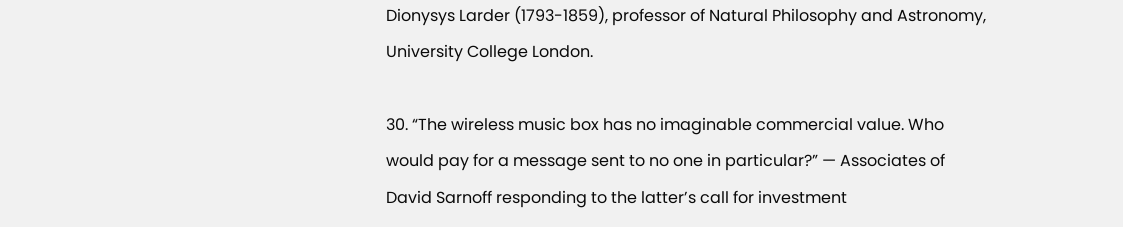Dionysys Larder (1793-1859), professor of Natural Philosophy and Astronomy, University College London.

30. “The wireless music box has no imaginable commercial value. Who would pay for a message sent to no one in particular?” — Associates of David Sarnoff responding to the latter’s call for investment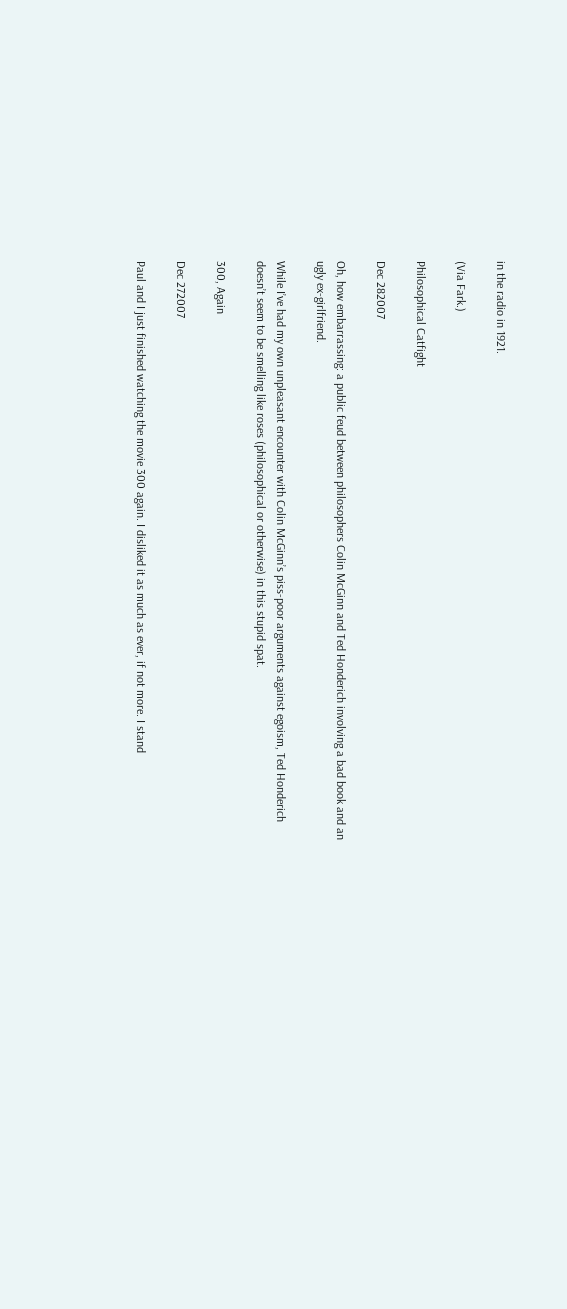in the radio in 1921.

(Via Fark.)

Philosophical Catfight

Dec 282007

Oh, how embarrassing: a public feud between philosophers Colin McGinn and Ted Honderich involving a bad book and an ugly ex-girlfriend.

While I’ve had my own unpleasant encounter with Colin McGinn’s piss-poor arguments against egoism, Ted Honderich doesn’t seem to be smelling like roses (philosophical or otherwise) in this stupid spat.

300, Again

Dec 272007

Paul and I just finished watching the movie 300 again. I disliked it as much as ever, if not more. I stand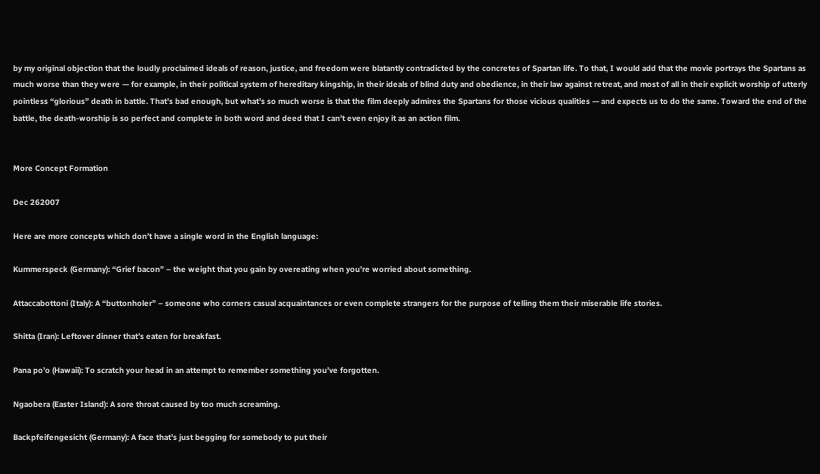by my original objection that the loudly proclaimed ideals of reason, justice, and freedom were blatantly contradicted by the concretes of Spartan life. To that, I would add that the movie portrays the Spartans as much worse than they were — for example, in their political system of hereditary kingship, in their ideals of blind duty and obedience, in their law against retreat, and most of all in their explicit worship of utterly pointless “glorious” death in battle. That’s bad enough, but what’s so much worse is that the film deeply admires the Spartans for those vicious qualities — and expects us to do the same. Toward the end of the battle, the death-worship is so perfect and complete in both word and deed that I can’t even enjoy it as an action film.


More Concept Formation

Dec 262007

Here are more concepts which don’t have a single word in the English language:

Kummerspeck (Germany): “Grief bacon” – the weight that you gain by overeating when you’re worried about something.

Attaccabottoni (Italy): A “buttonholer” – someone who corners casual acquaintances or even complete strangers for the purpose of telling them their miserable life stories.

Shitta (Iran): Leftover dinner that’s eaten for breakfast.

Pana po’o (Hawaii): To scratch your head in an attempt to remember something you’ve forgotten.

Ngaobera (Easter Island): A sore throat caused by too much screaming.

Backpfeifengesicht (Germany): A face that’s just begging for somebody to put their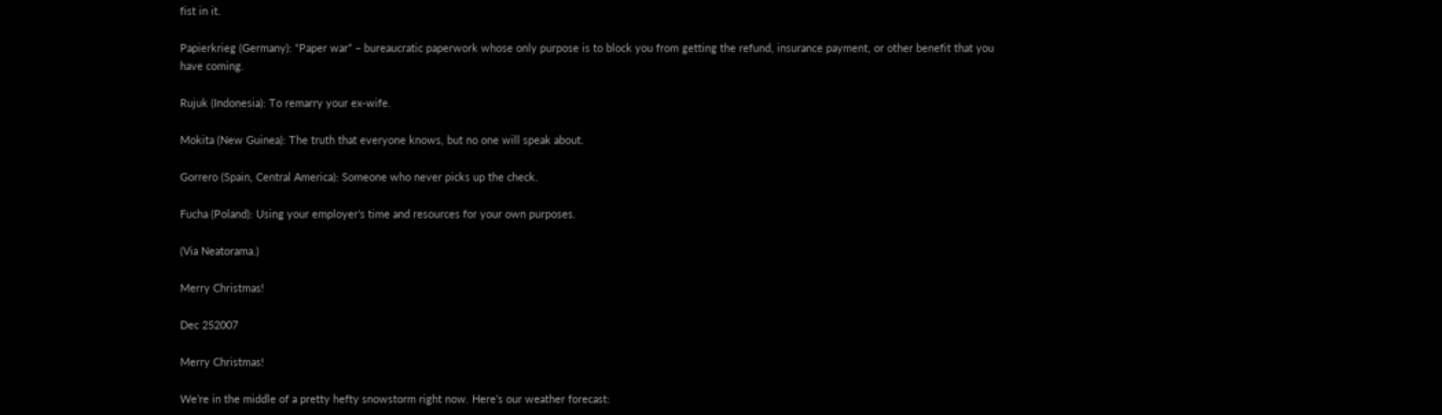fist in it.

Papierkrieg (Germany): “Paper war” – bureaucratic paperwork whose only purpose is to block you from getting the refund, insurance payment, or other benefit that you have coming.

Rujuk (Indonesia): To remarry your ex-wife.

Mokita (New Guinea): The truth that everyone knows, but no one will speak about.

Gorrero (Spain, Central America): Someone who never picks up the check.

Fucha (Poland): Using your employer’s time and resources for your own purposes.

(Via Neatorama.)

Merry Christmas!

Dec 252007

Merry Christmas!

We’re in the middle of a pretty hefty snowstorm right now. Here’s our weather forecast: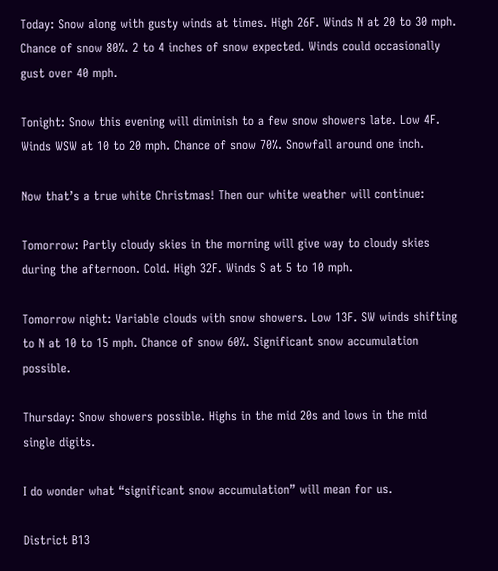Today: Snow along with gusty winds at times. High 26F. Winds N at 20 to 30 mph. Chance of snow 80%. 2 to 4 inches of snow expected. Winds could occasionally gust over 40 mph.

Tonight: Snow this evening will diminish to a few snow showers late. Low 4F. Winds WSW at 10 to 20 mph. Chance of snow 70%. Snowfall around one inch.

Now that’s a true white Christmas! Then our white weather will continue:

Tomorrow: Partly cloudy skies in the morning will give way to cloudy skies during the afternoon. Cold. High 32F. Winds S at 5 to 10 mph.

Tomorrow night: Variable clouds with snow showers. Low 13F. SW winds shifting to N at 10 to 15 mph. Chance of snow 60%. Significant snow accumulation possible.

Thursday: Snow showers possible. Highs in the mid 20s and lows in the mid single digits.

I do wonder what “significant snow accumulation” will mean for us.

District B13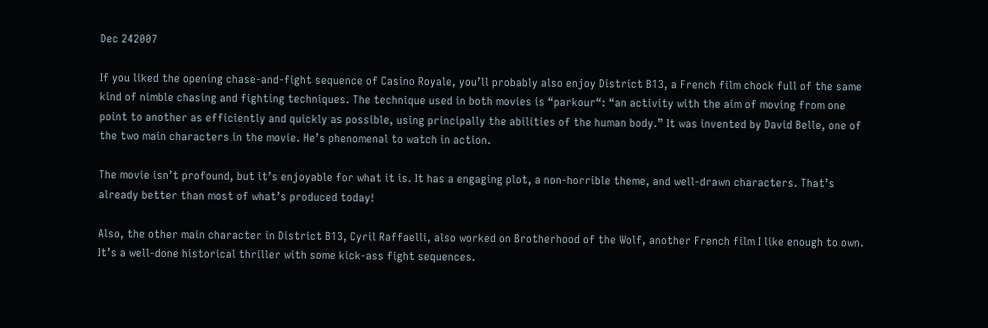Dec 242007

If you liked the opening chase-and-fight sequence of Casino Royale, you’ll probably also enjoy District B13, a French film chock full of the same kind of nimble chasing and fighting techniques. The technique used in both movies is “parkour“: “an activity with the aim of moving from one point to another as efficiently and quickly as possible, using principally the abilities of the human body.” It was invented by David Belle, one of the two main characters in the movie. He’s phenomenal to watch in action.

The movie isn’t profound, but it’s enjoyable for what it is. It has a engaging plot, a non-horrible theme, and well-drawn characters. That’s already better than most of what’s produced today!

Also, the other main character in District B13, Cyril Raffaelli, also worked on Brotherhood of the Wolf, another French film I like enough to own. It’s a well-done historical thriller with some kick-ass fight sequences.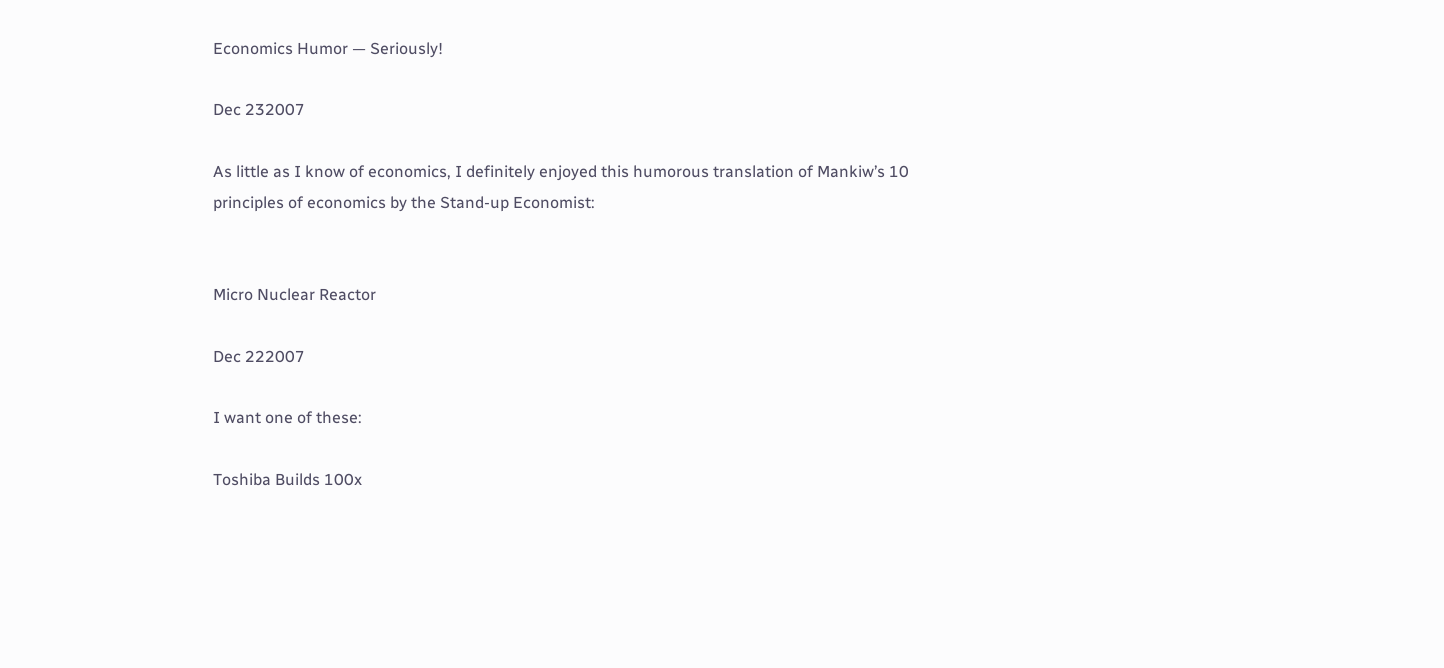Economics Humor — Seriously!

Dec 232007

As little as I know of economics, I definitely enjoyed this humorous translation of Mankiw’s 10 principles of economics by the Stand-up Economist:


Micro Nuclear Reactor

Dec 222007

I want one of these:

Toshiba Builds 100x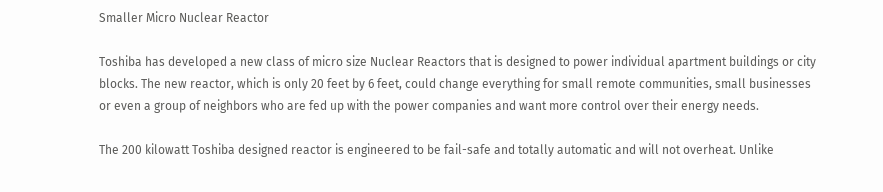Smaller Micro Nuclear Reactor

Toshiba has developed a new class of micro size Nuclear Reactors that is designed to power individual apartment buildings or city blocks. The new reactor, which is only 20 feet by 6 feet, could change everything for small remote communities, small businesses or even a group of neighbors who are fed up with the power companies and want more control over their energy needs.

The 200 kilowatt Toshiba designed reactor is engineered to be fail-safe and totally automatic and will not overheat. Unlike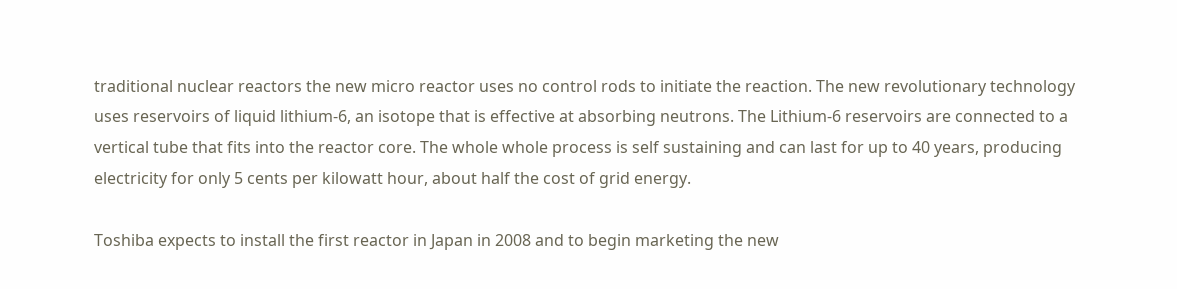traditional nuclear reactors the new micro reactor uses no control rods to initiate the reaction. The new revolutionary technology uses reservoirs of liquid lithium-6, an isotope that is effective at absorbing neutrons. The Lithium-6 reservoirs are connected to a vertical tube that fits into the reactor core. The whole whole process is self sustaining and can last for up to 40 years, producing electricity for only 5 cents per kilowatt hour, about half the cost of grid energy.

Toshiba expects to install the first reactor in Japan in 2008 and to begin marketing the new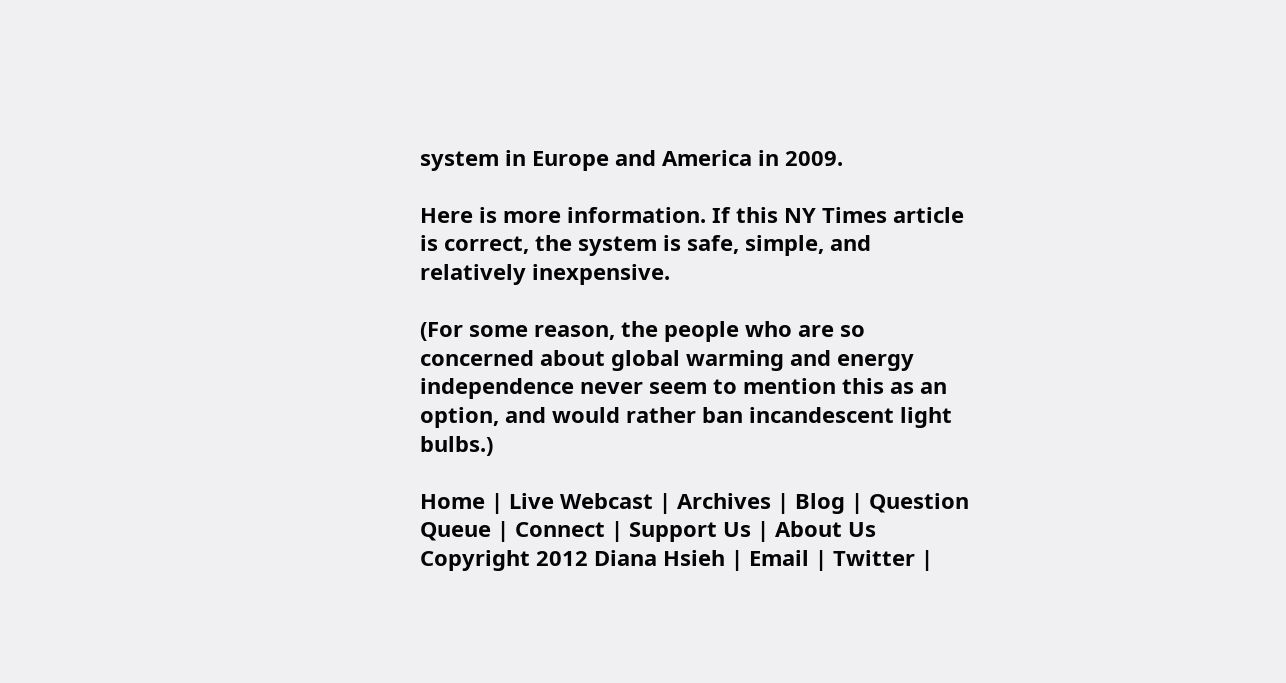system in Europe and America in 2009.

Here is more information. If this NY Times article is correct, the system is safe, simple, and relatively inexpensive.

(For some reason, the people who are so concerned about global warming and energy independence never seem to mention this as an option, and would rather ban incandescent light bulbs.)

Home | Live Webcast | Archives | Blog | Question Queue | Connect | Support Us | About Us
Copyright 2012 Diana Hsieh | Email | Twitter |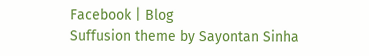Facebook | Blog
Suffusion theme by Sayontan Sinha